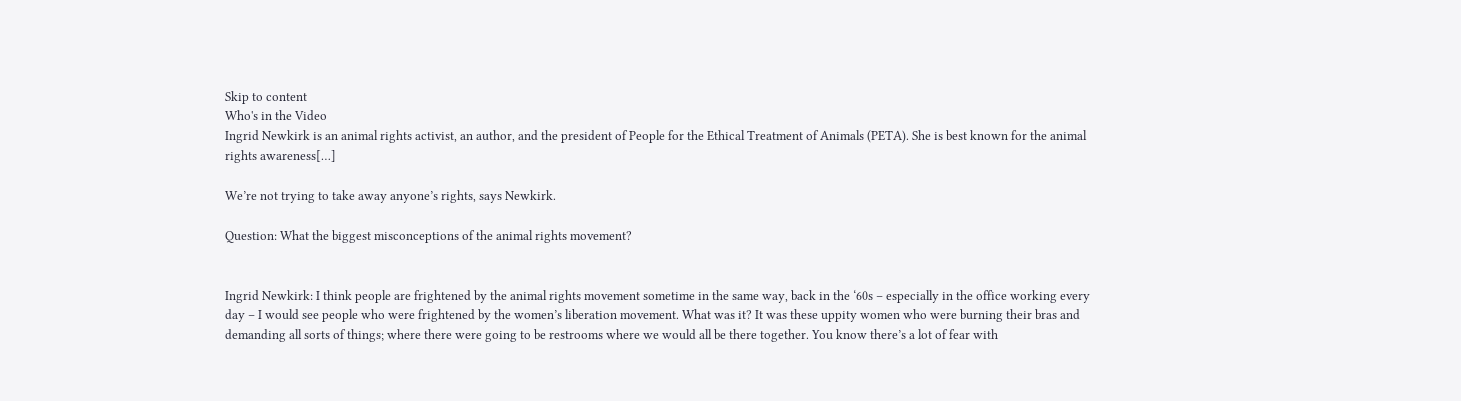Skip to content
Who's in the Video
Ingrid Newkirk is an animal rights activist, an author, and the president of People for the Ethical Treatment of Animals (PETA). She is best known for the animal rights awareness[…]

We’re not trying to take away anyone’s rights, says Newkirk.

Question: What the biggest misconceptions of the animal rights movement?


Ingrid Newkirk: I think people are frightened by the animal rights movement sometime in the same way, back in the ‘60s – especially in the office working every day – I would see people who were frightened by the women’s liberation movement. What was it? It was these uppity women who were burning their bras and demanding all sorts of things; where there were going to be restrooms where we would all be there together. You know there’s a lot of fear with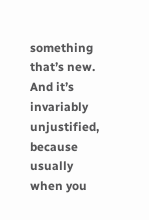something that’s new. And it’s invariably unjustified, because usually when you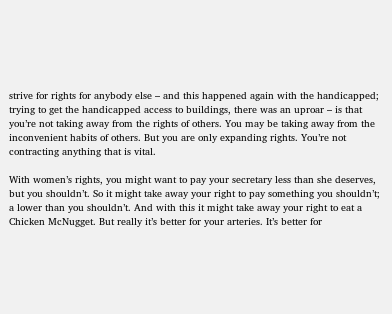strive for rights for anybody else – and this happened again with the handicapped; trying to get the handicapped access to buildings, there was an uproar – is that you’re not taking away from the rights of others. You may be taking away from the inconvenient habits of others. But you are only expanding rights. You’re not contracting anything that is vital.

With women’s rights, you might want to pay your secretary less than she deserves, but you shouldn’t. So it might take away your right to pay something you shouldn’t; a lower than you shouldn’t. And with this it might take away your right to eat a Chicken McNugget. But really it’s better for your arteries. It’s better for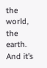the world, the earth. And it’s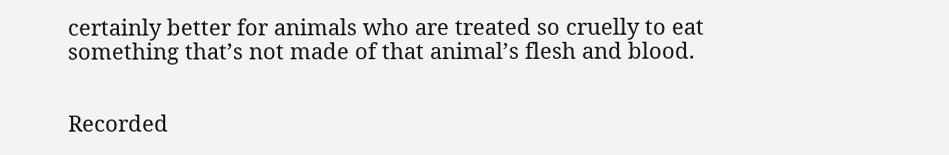certainly better for animals who are treated so cruelly to eat something that’s not made of that animal’s flesh and blood.


Recorded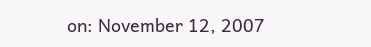on: November 12, 2007